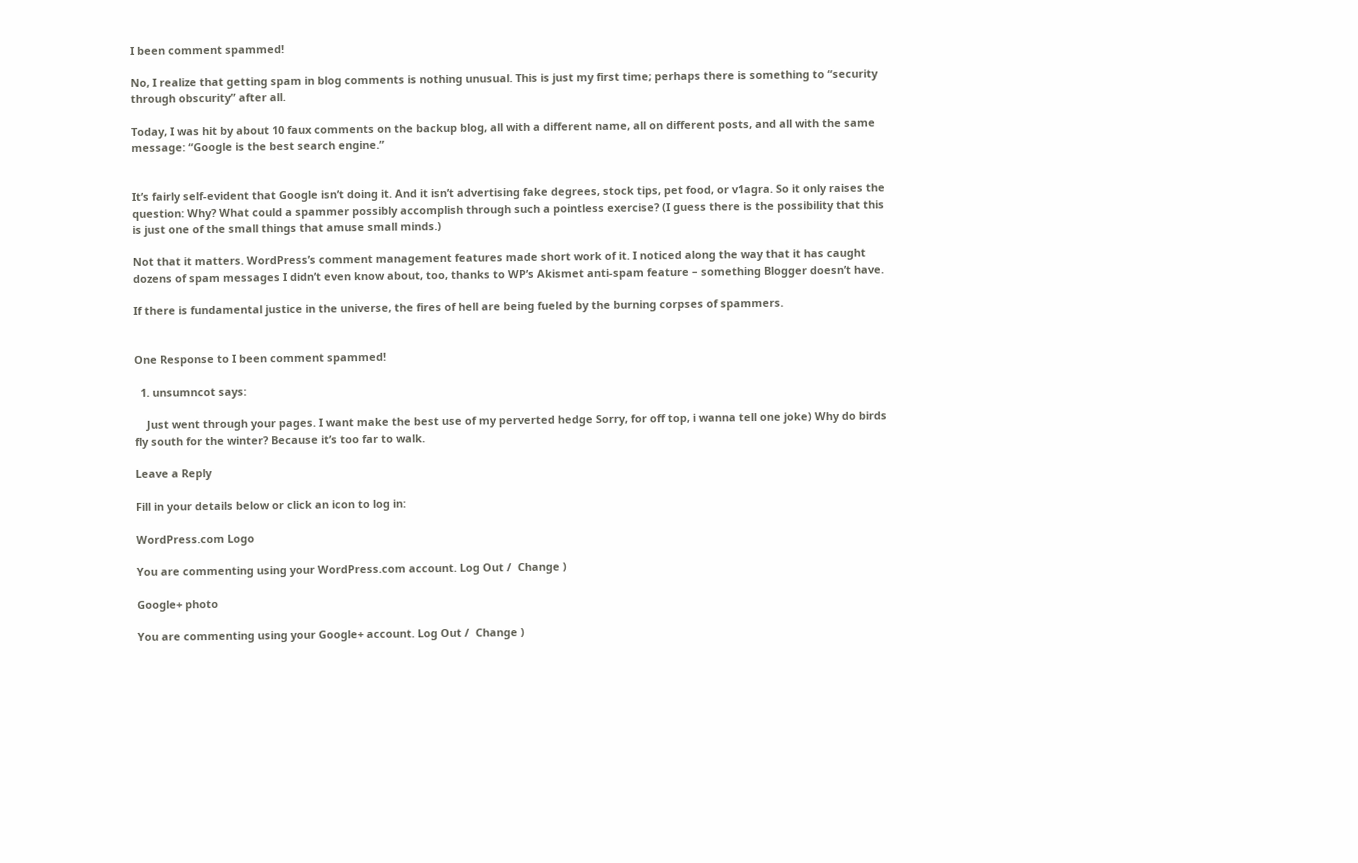I been comment spammed!

No, I realize that getting spam in blog comments is nothing unusual. This is just my first time; perhaps there is something to “security through obscurity” after all.

Today, I was hit by about 10 faux comments on the backup blog, all with a different name, all on different posts, and all with the same message: “Google is the best search engine.”


It’s fairly self-evident that Google isn’t doing it. And it isn’t advertising fake degrees, stock tips, pet food, or v1agra. So it only raises the question: Why? What could a spammer possibly accomplish through such a pointless exercise? (I guess there is the possibility that this is just one of the small things that amuse small minds.)

Not that it matters. WordPress’s comment management features made short work of it. I noticed along the way that it has caught dozens of spam messages I didn’t even know about, too, thanks to WP’s Akismet anti-spam feature – something Blogger doesn’t have.

If there is fundamental justice in the universe, the fires of hell are being fueled by the burning corpses of spammers.


One Response to I been comment spammed!

  1. unsumncot says:

    Just went through your pages. I want make the best use of my perverted hedge Sorry, for off top, i wanna tell one joke) Why do birds fly south for the winter? Because it’s too far to walk.

Leave a Reply

Fill in your details below or click an icon to log in:

WordPress.com Logo

You are commenting using your WordPress.com account. Log Out /  Change )

Google+ photo

You are commenting using your Google+ account. Log Out /  Change )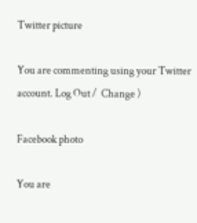Twitter picture

You are commenting using your Twitter account. Log Out /  Change )

Facebook photo

You are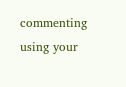commenting using your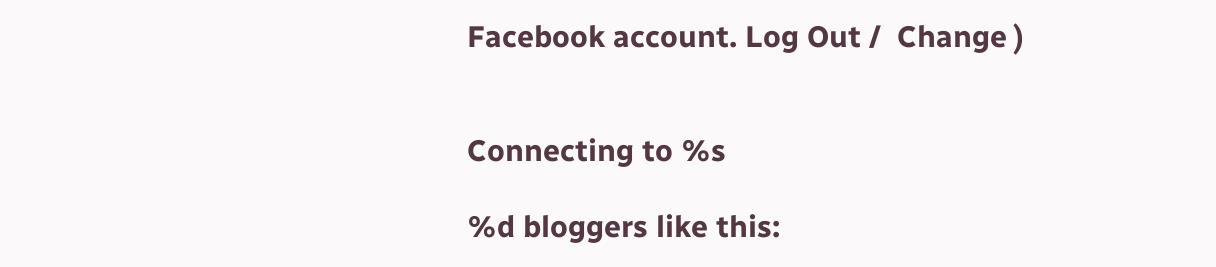Facebook account. Log Out /  Change )


Connecting to %s

%d bloggers like this: